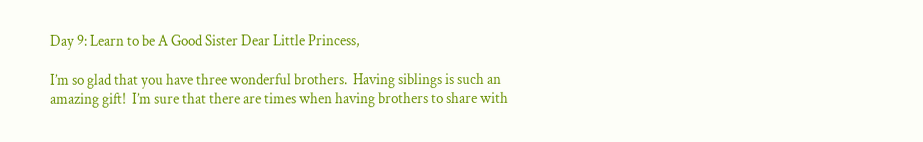Day 9: Learn to be A Good Sister Dear Little Princess,

I’m so glad that you have three wonderful brothers.  Having siblings is such an amazing gift!  I’m sure that there are times when having brothers to share with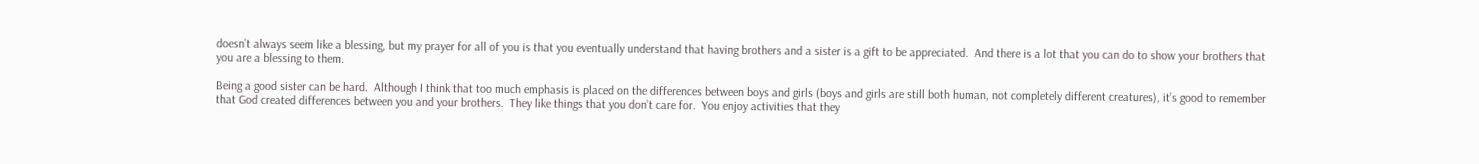doesn’t always seem like a blessing, but my prayer for all of you is that you eventually understand that having brothers and a sister is a gift to be appreciated.  And there is a lot that you can do to show your brothers that you are a blessing to them.

Being a good sister can be hard.  Although I think that too much emphasis is placed on the differences between boys and girls (boys and girls are still both human, not completely different creatures), it’s good to remember that God created differences between you and your brothers.  They like things that you don’t care for.  You enjoy activities that they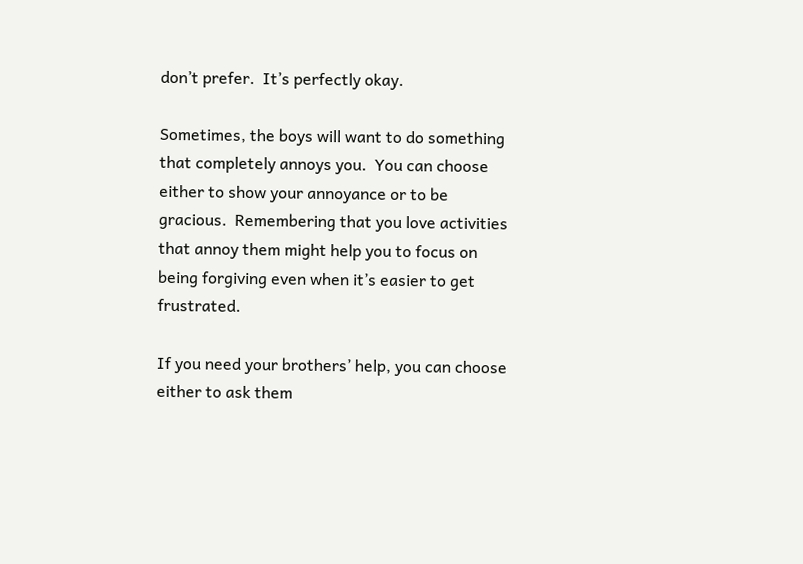don’t prefer.  It’s perfectly okay.

Sometimes, the boys will want to do something that completely annoys you.  You can choose either to show your annoyance or to be gracious.  Remembering that you love activities that annoy them might help you to focus on being forgiving even when it’s easier to get frustrated.

If you need your brothers’ help, you can choose either to ask them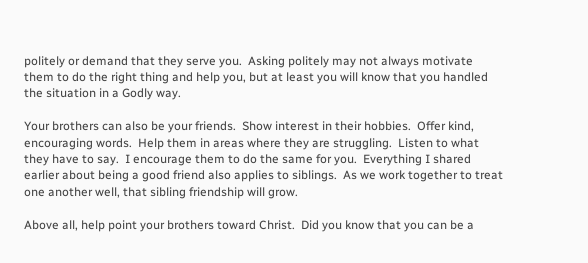politely or demand that they serve you.  Asking politely may not always motivate them to do the right thing and help you, but at least you will know that you handled the situation in a Godly way.

Your brothers can also be your friends.  Show interest in their hobbies.  Offer kind, encouraging words.  Help them in areas where they are struggling.  Listen to what they have to say.  I encourage them to do the same for you.  Everything I shared earlier about being a good friend also applies to siblings.  As we work together to treat one another well, that sibling friendship will grow.

Above all, help point your brothers toward Christ.  Did you know that you can be a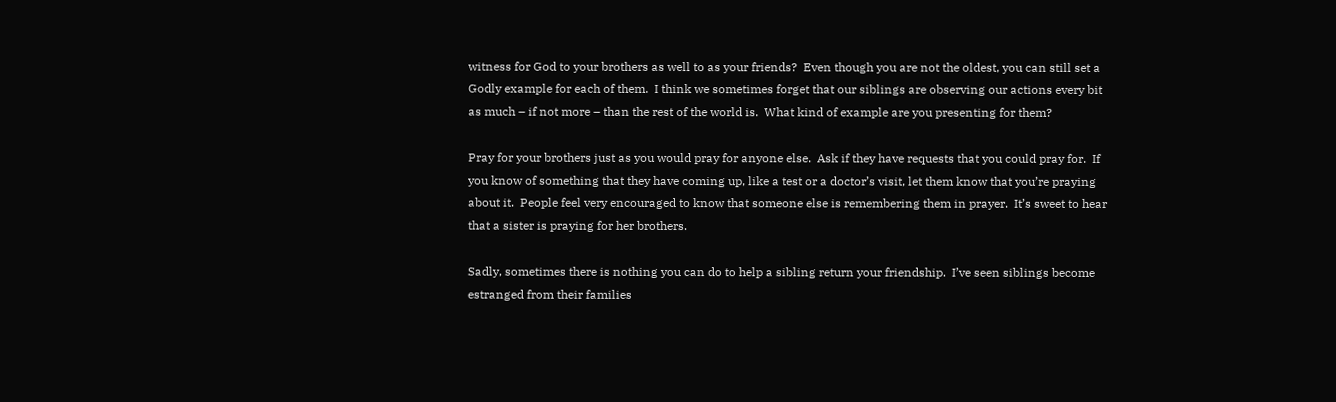witness for God to your brothers as well to as your friends?  Even though you are not the oldest, you can still set a Godly example for each of them.  I think we sometimes forget that our siblings are observing our actions every bit as much – if not more – than the rest of the world is.  What kind of example are you presenting for them?

Pray for your brothers just as you would pray for anyone else.  Ask if they have requests that you could pray for.  If you know of something that they have coming up, like a test or a doctor’s visit, let them know that you’re praying about it.  People feel very encouraged to know that someone else is remembering them in prayer.  It’s sweet to hear that a sister is praying for her brothers.

Sadly, sometimes there is nothing you can do to help a sibling return your friendship.  I’ve seen siblings become estranged from their families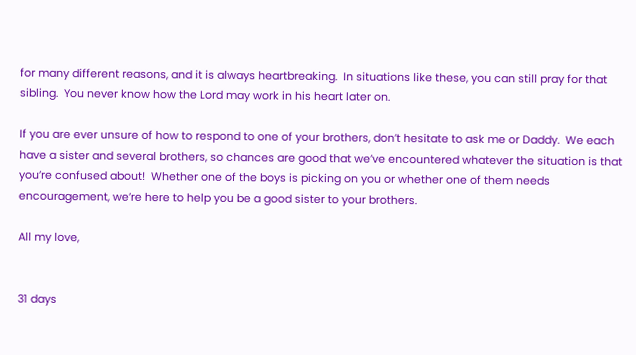for many different reasons, and it is always heartbreaking.  In situations like these, you can still pray for that sibling.  You never know how the Lord may work in his heart later on.

If you are ever unsure of how to respond to one of your brothers, don’t hesitate to ask me or Daddy.  We each have a sister and several brothers, so chances are good that we’ve encountered whatever the situation is that you’re confused about!  Whether one of the boys is picking on you or whether one of them needs encouragement, we’re here to help you be a good sister to your brothers.

All my love,


31 days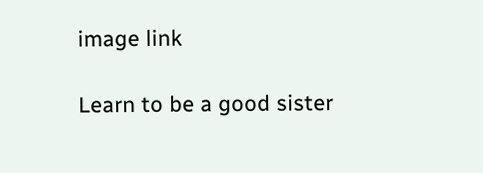image link

Learn to be a good sister